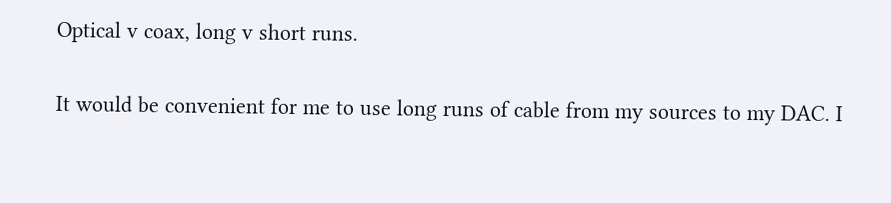Optical v coax, long v short runs.

It would be convenient for me to use long runs of cable from my sources to my DAC. I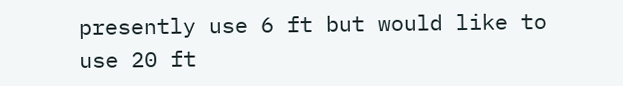presently use 6 ft but would like to use 20 ft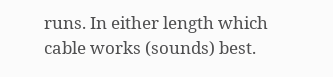runs. In either length which cable works (sounds) best.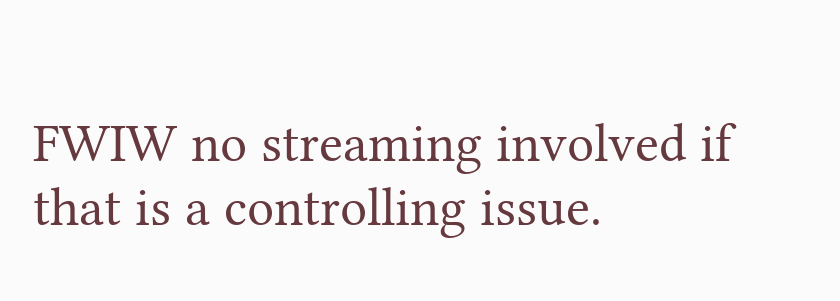FWIW no streaming involved if that is a controlling issue.